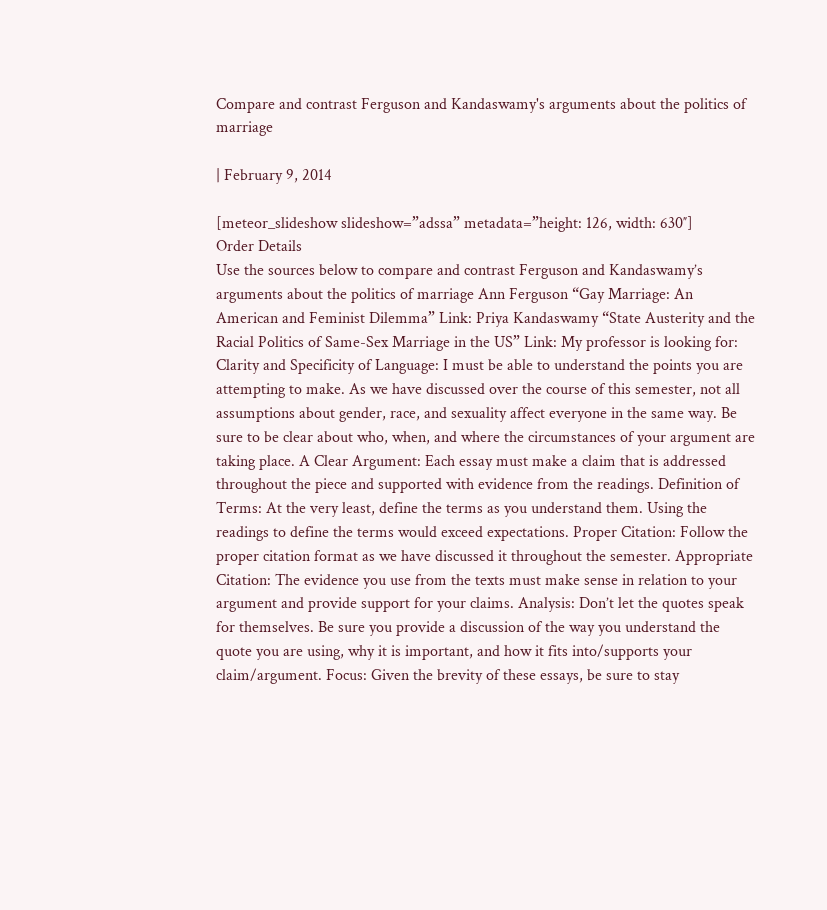Compare and contrast Ferguson and Kandaswamy's arguments about the politics of marriage

| February 9, 2014

[meteor_slideshow slideshow=”adssa” metadata=”height: 126, width: 630″]
Order Details
Use the sources below to compare and contrast Ferguson and Kandaswamy’s arguments about the politics of marriage Ann Ferguson “Gay Marriage: An American and Feminist Dilemma” Link: Priya Kandaswamy “State Austerity and the Racial Politics of Same-Sex Marriage in the US” Link: My professor is looking for: Clarity and Specificity of Language: I must be able to understand the points you are attempting to make. As we have discussed over the course of this semester, not all assumptions about gender, race, and sexuality affect everyone in the same way. Be sure to be clear about who, when, and where the circumstances of your argument are taking place. A Clear Argument: Each essay must make a claim that is addressed throughout the piece and supported with evidence from the readings. Definition of Terms: At the very least, define the terms as you understand them. Using the readings to define the terms would exceed expectations. Proper Citation: Follow the proper citation format as we have discussed it throughout the semester. Appropriate Citation: The evidence you use from the texts must make sense in relation to your argument and provide support for your claims. Analysis: Don’t let the quotes speak for themselves. Be sure you provide a discussion of the way you understand the quote you are using, why it is important, and how it fits into/supports your claim/argument. Focus: Given the brevity of these essays, be sure to stay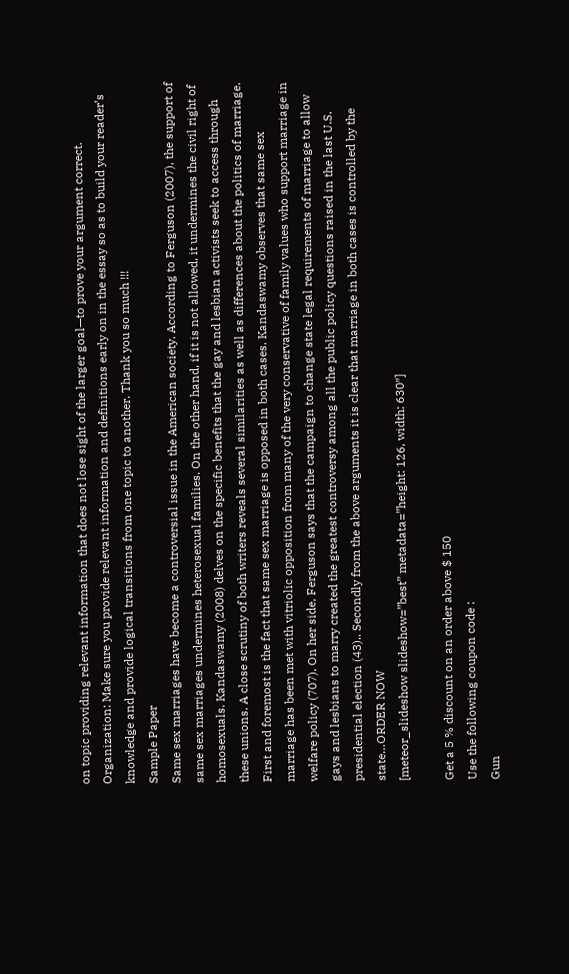on topic providing relevant information that does not lose sight of the larger goal—to prove your argument correct. Organization: Make sure you provide relevant information and definitions early on in the essay so as to build your reader’s knowledge and provide logical transitions from one topic to another. Thank you so much !!!
Sample Paper
Same sex marriages have become a controversial issue in the American society. According to Ferguson (2007), the support of same sex marriages undermines heterosexual families. On the other hand, if it is not allowed, it undermines the civil right of homosexuals. Kandaswamy (2008) delves on the specific benefits that the gay and lesbian activists seek to access through these unions. A close scrutiny of both writers reveals several similarities as well as differences about the politics of marriage. First and foremost is the fact that same sex marriage is opposed in both cases. Kandaswamy observes that same sex marriage has been met with vitriolic opposition from many of the very conservative of family values who support marriage in welfare policy (707). On her side, Ferguson says that the campaign to change state legal requirements of marriage to allow gays and lesbians to marry created the greatest controversy among all the public policy questions raised in the last U.S. presidential election (43).. Secondly from the above arguments it is clear that marriage in both cases is controlled by the state…ORDER NOW
[meteor_slideshow slideshow=”best” metadata=”height: 126, width: 630″]

Get a 5 % discount on an order above $ 150
Use the following coupon code :
Gun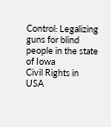Control: Legalizing guns for blind people in the state of Iowa
Civil Rights in USA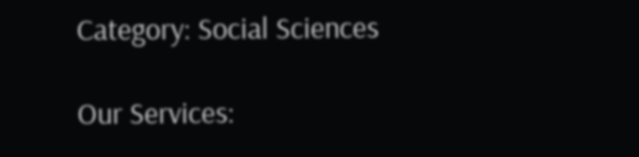Category: Social Sciences

Our Services: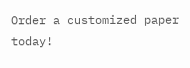Order a customized paper today!